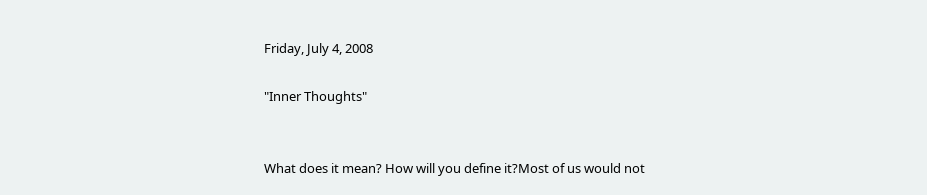Friday, July 4, 2008

"Inner Thoughts"


What does it mean? How will you define it?Most of us would not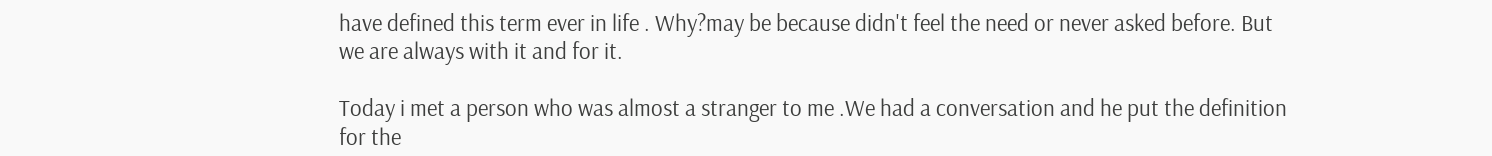have defined this term ever in life . Why?may be because didn't feel the need or never asked before. But we are always with it and for it.

Today i met a person who was almost a stranger to me .We had a conversation and he put the definition for the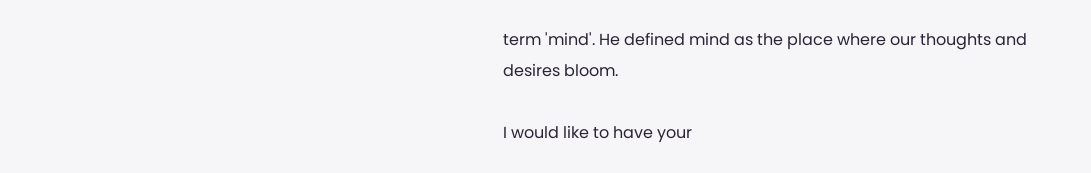term 'mind'. He defined mind as the place where our thoughts and desires bloom.

I would like to have your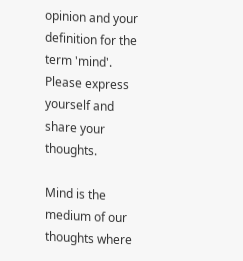opinion and your definition for the term 'mind'. Please express yourself and share your thoughts.

Mind is the medium of our thoughts where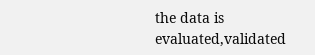the data is evaluated,validated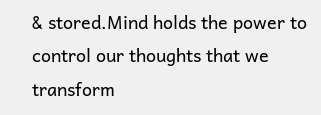& stored.Mind holds the power to control our thoughts that we transform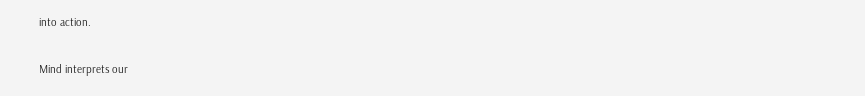into action.

Mind interprets our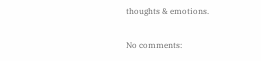thoughts & emotions.

No comments: